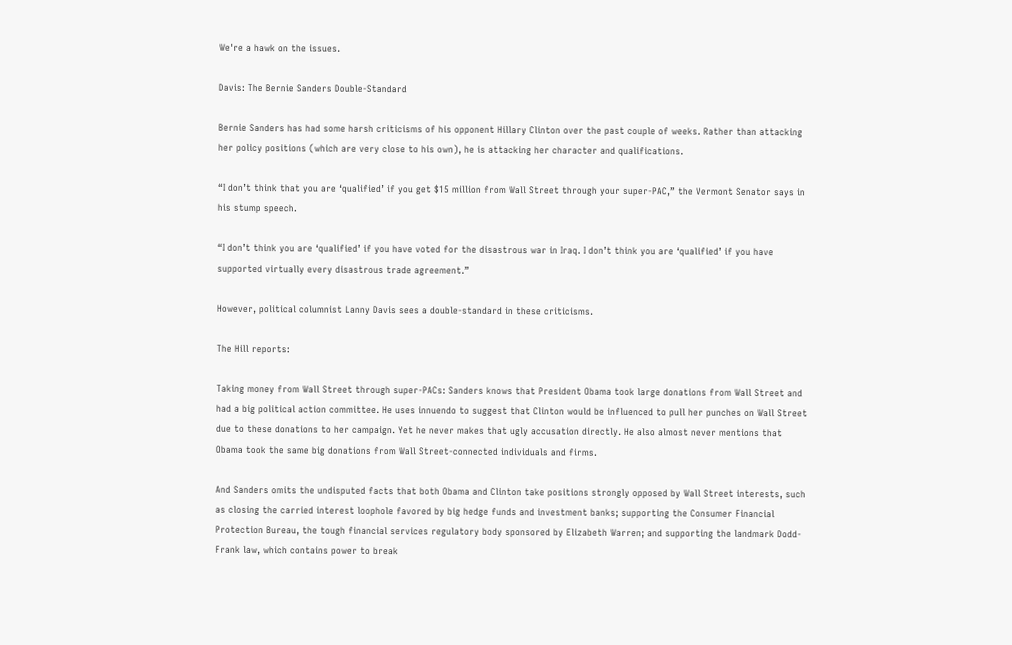We're a hawk on the issues.

Davis: The Bernie Sanders Double-Standard

Bernie Sanders has had some harsh criticisms of his opponent Hillary Clinton over the past couple of weeks. Rather than attacking her policy positions (which are very close to his own), he is attacking her character and qualifications.

“I don’t think that you are ‘qualified’ if you get $15 million from Wall Street through your super-PAC,” the Vermont Senator says in his stump speech.

“I don’t think you are ‘qualified’ if you have voted for the disastrous war in Iraq. I don’t think you are ‘qualified’ if you have supported virtually every disastrous trade agreement.”

However, political columnist Lanny Davis sees a double-standard in these criticisms.

The Hill reports:

Taking money from Wall Street through super-PACs: Sanders knows that President Obama took large donations from Wall Street and had a big political action committee. He uses innuendo to suggest that Clinton would be influenced to pull her punches on Wall Street due to these donations to her campaign. Yet he never makes that ugly accusation directly. He also almost never mentions that Obama took the same big donations from Wall Street-connected individuals and firms.

And Sanders omits the undisputed facts that both Obama and Clinton take positions strongly opposed by Wall Street interests, such as closing the carried interest loophole favored by big hedge funds and investment banks; supporting the Consumer Financial Protection Bureau, the tough financial services regulatory body sponsored by Elizabeth Warren; and supporting the landmark Dodd-Frank law, which contains power to break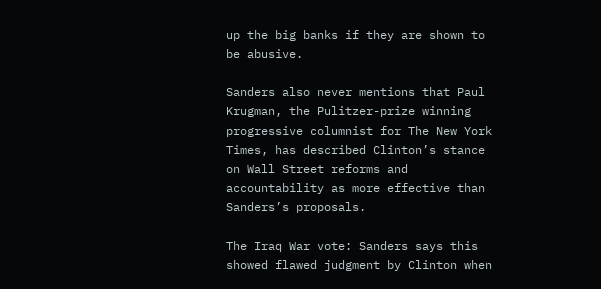up the big banks if they are shown to be abusive.

Sanders also never mentions that Paul Krugman, the Pulitzer-prize winning progressive columnist for The New York Times, has described Clinton’s stance on Wall Street reforms and accountability as more effective than Sanders’s proposals.

The Iraq War vote: Sanders says this showed flawed judgment by Clinton when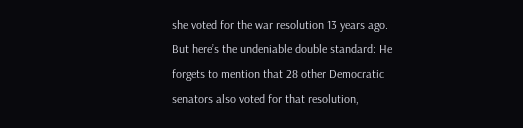she voted for the war resolution 13 years ago. But here’s the undeniable double standard: He forgets to mention that 28 other Democratic senators also voted for that resolution,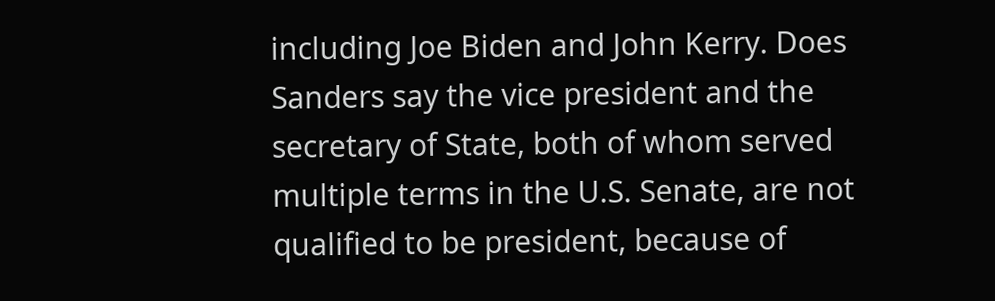including Joe Biden and John Kerry. Does Sanders say the vice president and the secretary of State, both of whom served multiple terms in the U.S. Senate, are not qualified to be president, because of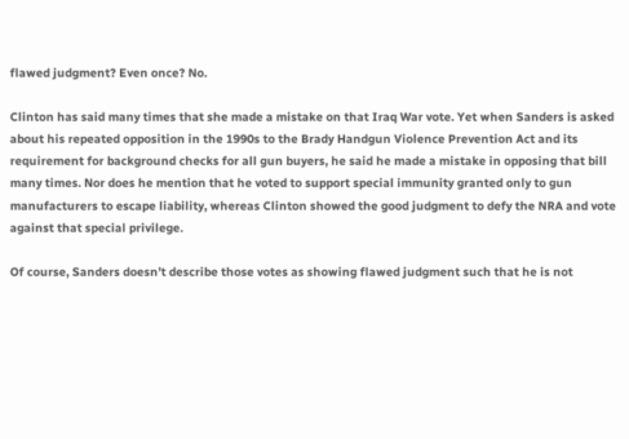flawed judgment? Even once? No.

Clinton has said many times that she made a mistake on that Iraq War vote. Yet when Sanders is asked about his repeated opposition in the 1990s to the Brady Handgun Violence Prevention Act and its requirement for background checks for all gun buyers, he said he made a mistake in opposing that bill many times. Nor does he mention that he voted to support special immunity granted only to gun manufacturers to escape liability, whereas Clinton showed the good judgment to defy the NRA and vote against that special privilege.

Of course, Sanders doesn’t describe those votes as showing flawed judgment such that he is not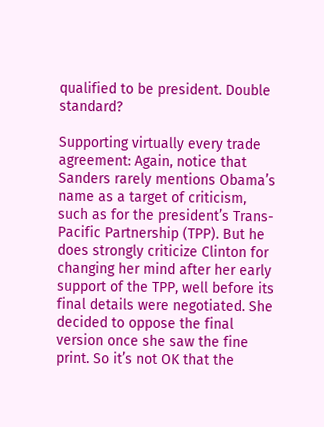qualified to be president. Double standard?

Supporting virtually every trade agreement: Again, notice that Sanders rarely mentions Obama’s name as a target of criticism, such as for the president’s Trans-Pacific Partnership (TPP). But he does strongly criticize Clinton for changing her mind after her early support of the TPP, well before its final details were negotiated. She decided to oppose the final version once she saw the fine print. So it’s not OK that the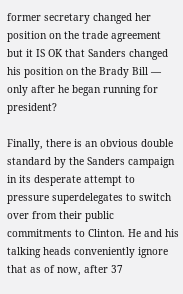former secretary changed her position on the trade agreement but it IS OK that Sanders changed his position on the Brady Bill — only after he began running for president?

Finally, there is an obvious double standard by the Sanders campaign in its desperate attempt to pressure superdelegates to switch over from their public commitments to Clinton. He and his talking heads conveniently ignore that as of now, after 37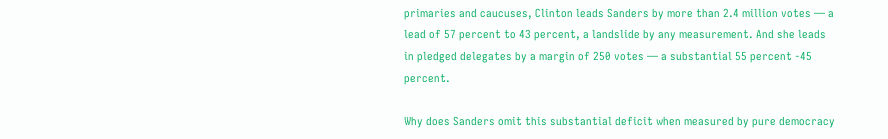primaries and caucuses, Clinton leads Sanders by more than 2.4 million votes — a lead of 57 percent to 43 percent, a landslide by any measurement. And she leads in pledged delegates by a margin of 250 votes — a substantial 55 percent -45 percent.

Why does Sanders omit this substantial deficit when measured by pure democracy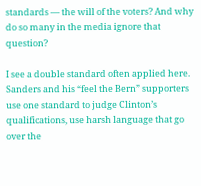standards — the will of the voters? And why do so many in the media ignore that question?

I see a double standard often applied here. Sanders and his “feel the Bern” supporters use one standard to judge Clinton’s qualifications, use harsh language that go over the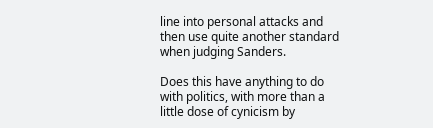line into personal attacks and then use quite another standard when judging Sanders.

Does this have anything to do with politics, with more than a little dose of cynicism by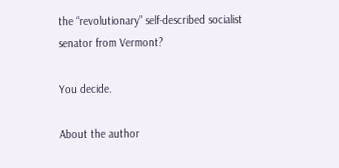the “revolutionary” self-described socialist senator from Vermont?

You decide.

About the author